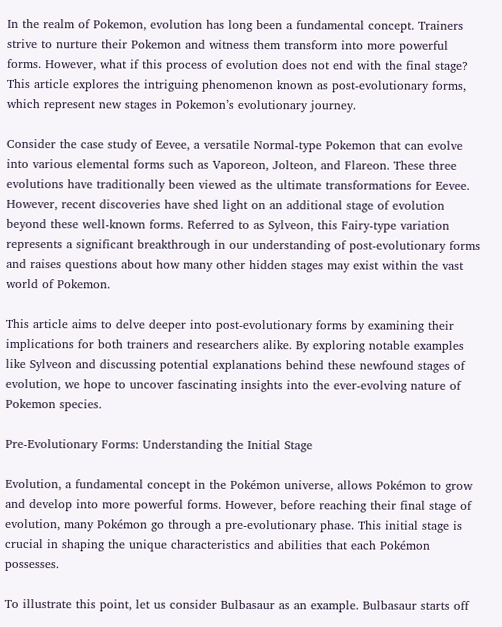In the realm of Pokemon, evolution has long been a fundamental concept. Trainers strive to nurture their Pokemon and witness them transform into more powerful forms. However, what if this process of evolution does not end with the final stage? This article explores the intriguing phenomenon known as post-evolutionary forms, which represent new stages in Pokemon’s evolutionary journey.

Consider the case study of Eevee, a versatile Normal-type Pokemon that can evolve into various elemental forms such as Vaporeon, Jolteon, and Flareon. These three evolutions have traditionally been viewed as the ultimate transformations for Eevee. However, recent discoveries have shed light on an additional stage of evolution beyond these well-known forms. Referred to as Sylveon, this Fairy-type variation represents a significant breakthrough in our understanding of post-evolutionary forms and raises questions about how many other hidden stages may exist within the vast world of Pokemon.

This article aims to delve deeper into post-evolutionary forms by examining their implications for both trainers and researchers alike. By exploring notable examples like Sylveon and discussing potential explanations behind these newfound stages of evolution, we hope to uncover fascinating insights into the ever-evolving nature of Pokemon species.

Pre-Evolutionary Forms: Understanding the Initial Stage

Evolution, a fundamental concept in the Pokémon universe, allows Pokémon to grow and develop into more powerful forms. However, before reaching their final stage of evolution, many Pokémon go through a pre-evolutionary phase. This initial stage is crucial in shaping the unique characteristics and abilities that each Pokémon possesses.

To illustrate this point, let us consider Bulbasaur as an example. Bulbasaur starts off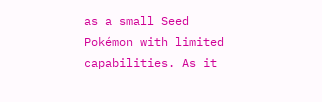as a small Seed Pokémon with limited capabilities. As it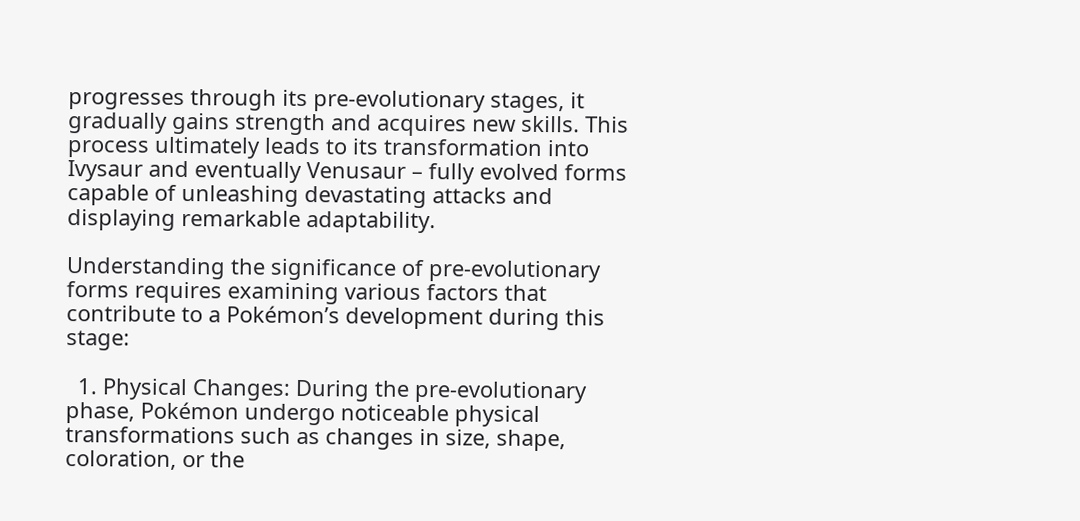progresses through its pre-evolutionary stages, it gradually gains strength and acquires new skills. This process ultimately leads to its transformation into Ivysaur and eventually Venusaur – fully evolved forms capable of unleashing devastating attacks and displaying remarkable adaptability.

Understanding the significance of pre-evolutionary forms requires examining various factors that contribute to a Pokémon’s development during this stage:

  1. Physical Changes: During the pre-evolutionary phase, Pokémon undergo noticeable physical transformations such as changes in size, shape, coloration, or the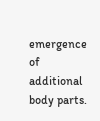emergence of additional body parts.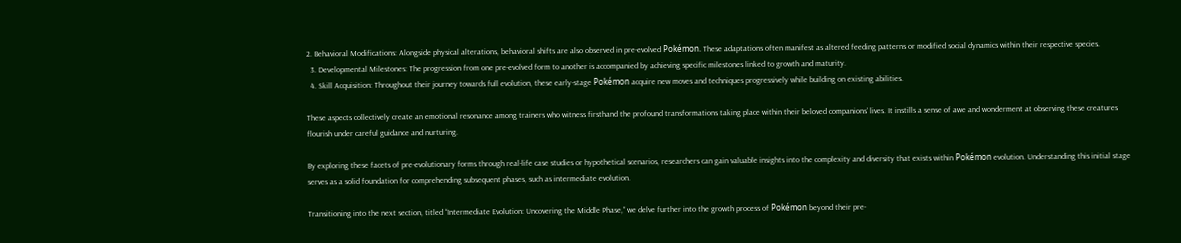2. Behavioral Modifications: Alongside physical alterations, behavioral shifts are also observed in pre-evolved Pokémon. These adaptations often manifest as altered feeding patterns or modified social dynamics within their respective species.
  3. Developmental Milestones: The progression from one pre-evolved form to another is accompanied by achieving specific milestones linked to growth and maturity.
  4. Skill Acquisition: Throughout their journey towards full evolution, these early-stage Pokémon acquire new moves and techniques progressively while building on existing abilities.

These aspects collectively create an emotional resonance among trainers who witness firsthand the profound transformations taking place within their beloved companions’ lives. It instills a sense of awe and wonderment at observing these creatures flourish under careful guidance and nurturing.

By exploring these facets of pre-evolutionary forms through real-life case studies or hypothetical scenarios, researchers can gain valuable insights into the complexity and diversity that exists within Pokémon evolution. Understanding this initial stage serves as a solid foundation for comprehending subsequent phases, such as intermediate evolution.

Transitioning into the next section, titled “Intermediate Evolution: Uncovering the Middle Phase,” we delve further into the growth process of Pokémon beyond their pre-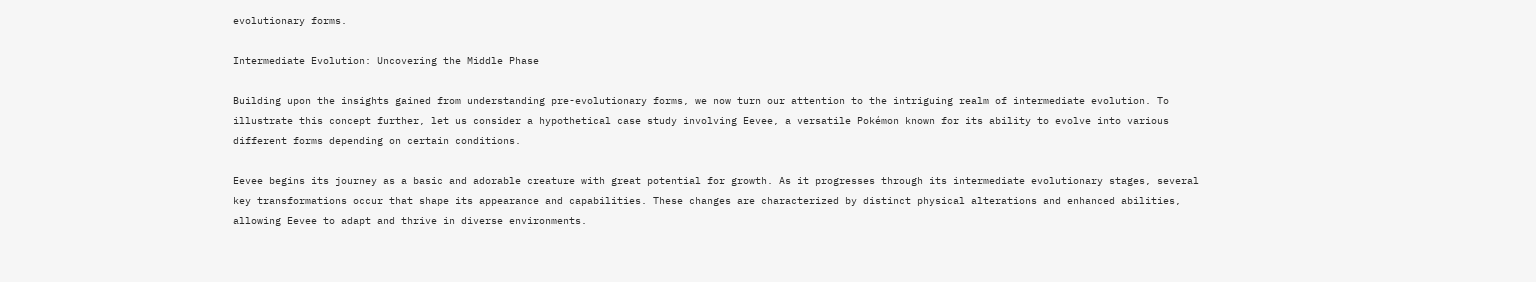evolutionary forms.

Intermediate Evolution: Uncovering the Middle Phase

Building upon the insights gained from understanding pre-evolutionary forms, we now turn our attention to the intriguing realm of intermediate evolution. To illustrate this concept further, let us consider a hypothetical case study involving Eevee, a versatile Pokémon known for its ability to evolve into various different forms depending on certain conditions.

Eevee begins its journey as a basic and adorable creature with great potential for growth. As it progresses through its intermediate evolutionary stages, several key transformations occur that shape its appearance and capabilities. These changes are characterized by distinct physical alterations and enhanced abilities, allowing Eevee to adapt and thrive in diverse environments.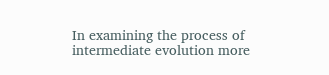In examining the process of intermediate evolution more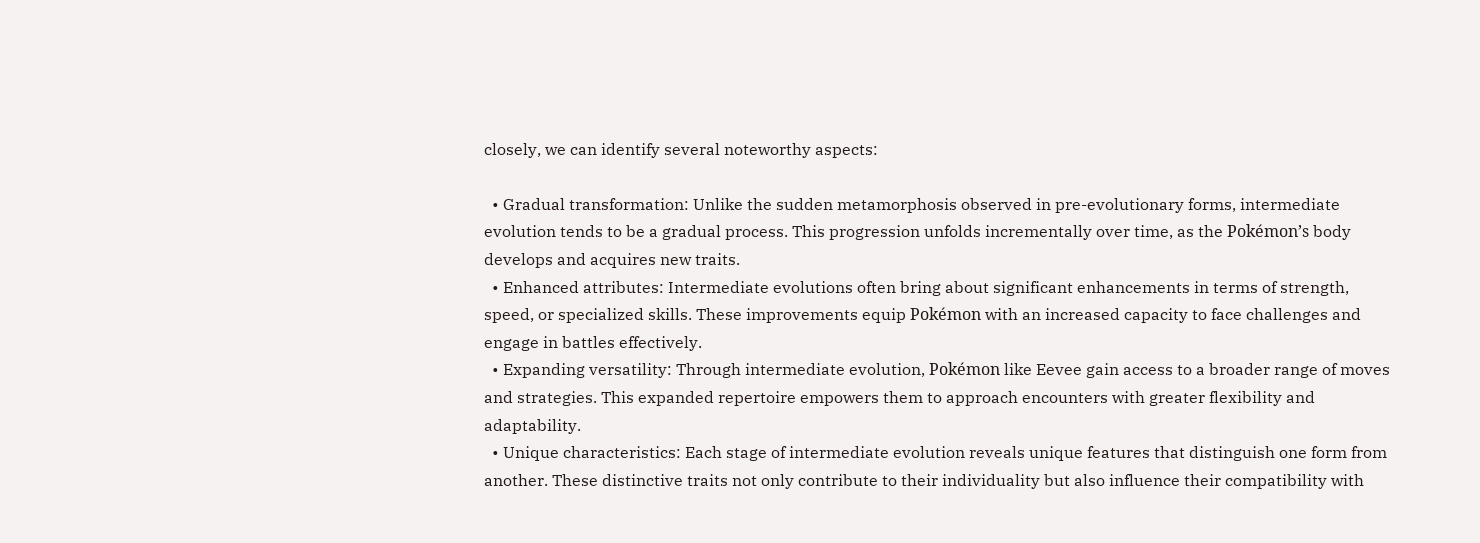closely, we can identify several noteworthy aspects:

  • Gradual transformation: Unlike the sudden metamorphosis observed in pre-evolutionary forms, intermediate evolution tends to be a gradual process. This progression unfolds incrementally over time, as the Pokémon’s body develops and acquires new traits.
  • Enhanced attributes: Intermediate evolutions often bring about significant enhancements in terms of strength, speed, or specialized skills. These improvements equip Pokémon with an increased capacity to face challenges and engage in battles effectively.
  • Expanding versatility: Through intermediate evolution, Pokémon like Eevee gain access to a broader range of moves and strategies. This expanded repertoire empowers them to approach encounters with greater flexibility and adaptability.
  • Unique characteristics: Each stage of intermediate evolution reveals unique features that distinguish one form from another. These distinctive traits not only contribute to their individuality but also influence their compatibility with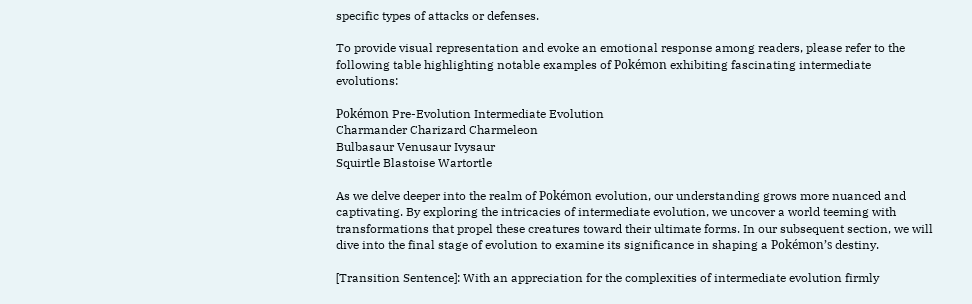specific types of attacks or defenses.

To provide visual representation and evoke an emotional response among readers, please refer to the following table highlighting notable examples of Pokémon exhibiting fascinating intermediate evolutions:

Pokémon Pre-Evolution Intermediate Evolution
Charmander Charizard Charmeleon
Bulbasaur Venusaur Ivysaur
Squirtle Blastoise Wartortle

As we delve deeper into the realm of Pokémon evolution, our understanding grows more nuanced and captivating. By exploring the intricacies of intermediate evolution, we uncover a world teeming with transformations that propel these creatures toward their ultimate forms. In our subsequent section, we will dive into the final stage of evolution to examine its significance in shaping a Pokémon’s destiny.

[Transition Sentence]: With an appreciation for the complexities of intermediate evolution firmly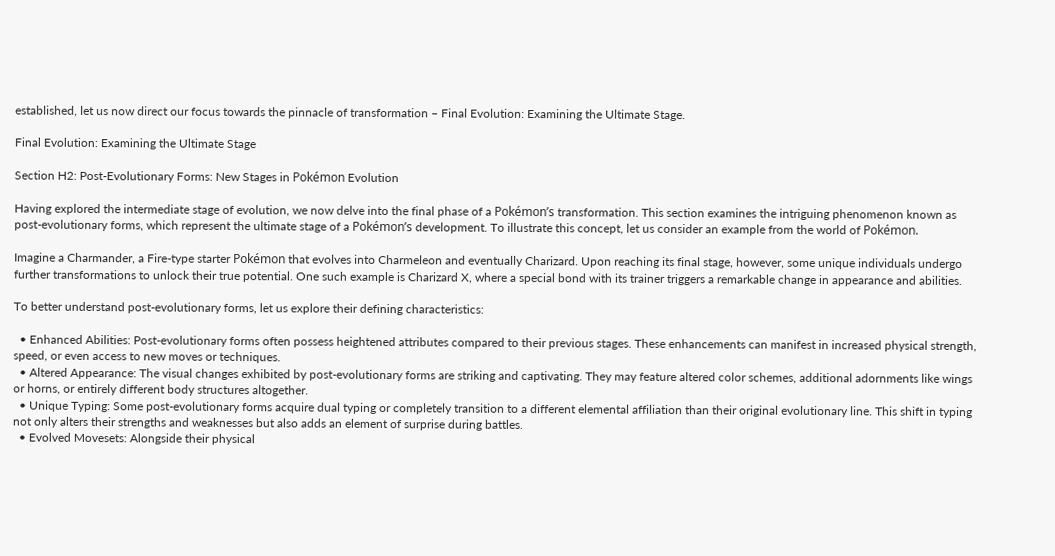established, let us now direct our focus towards the pinnacle of transformation – Final Evolution: Examining the Ultimate Stage.

Final Evolution: Examining the Ultimate Stage

Section H2: Post-Evolutionary Forms: New Stages in Pokémon Evolution

Having explored the intermediate stage of evolution, we now delve into the final phase of a Pokémon’s transformation. This section examines the intriguing phenomenon known as post-evolutionary forms, which represent the ultimate stage of a Pokémon’s development. To illustrate this concept, let us consider an example from the world of Pokémon.

Imagine a Charmander, a Fire-type starter Pokémon that evolves into Charmeleon and eventually Charizard. Upon reaching its final stage, however, some unique individuals undergo further transformations to unlock their true potential. One such example is Charizard X, where a special bond with its trainer triggers a remarkable change in appearance and abilities.

To better understand post-evolutionary forms, let us explore their defining characteristics:

  • Enhanced Abilities: Post-evolutionary forms often possess heightened attributes compared to their previous stages. These enhancements can manifest in increased physical strength, speed, or even access to new moves or techniques.
  • Altered Appearance: The visual changes exhibited by post-evolutionary forms are striking and captivating. They may feature altered color schemes, additional adornments like wings or horns, or entirely different body structures altogether.
  • Unique Typing: Some post-evolutionary forms acquire dual typing or completely transition to a different elemental affiliation than their original evolutionary line. This shift in typing not only alters their strengths and weaknesses but also adds an element of surprise during battles.
  • Evolved Movesets: Alongside their physical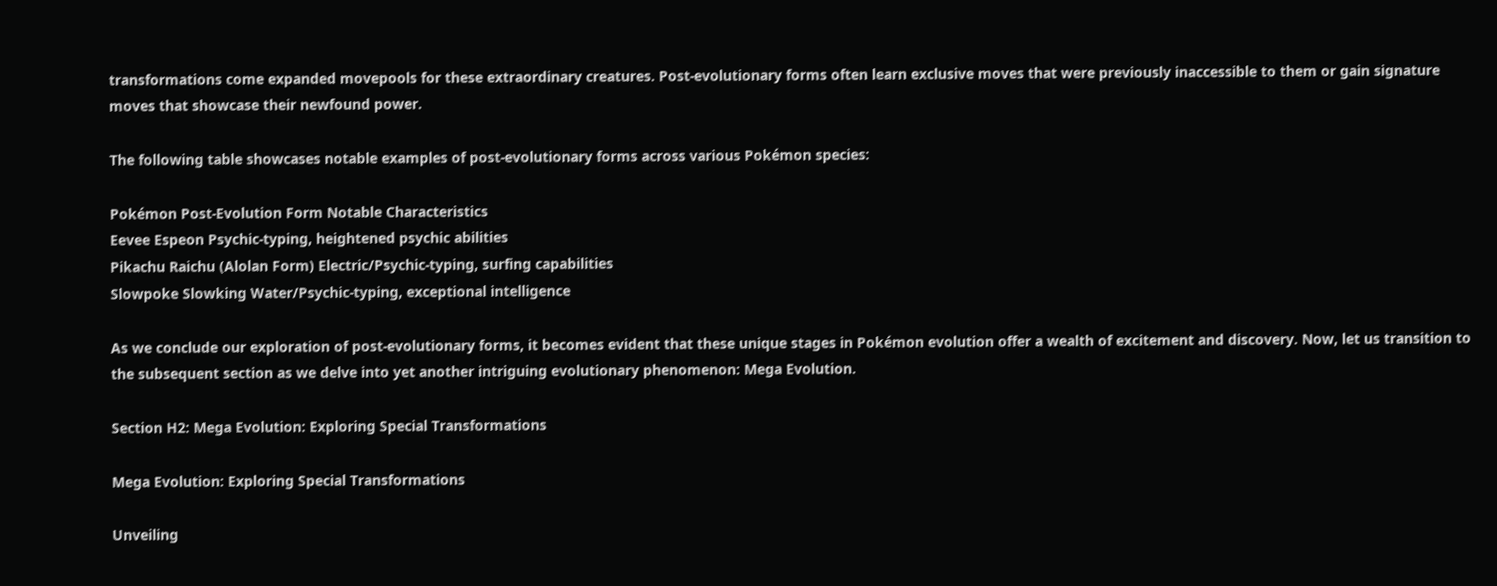transformations come expanded movepools for these extraordinary creatures. Post-evolutionary forms often learn exclusive moves that were previously inaccessible to them or gain signature moves that showcase their newfound power.

The following table showcases notable examples of post-evolutionary forms across various Pokémon species:

Pokémon Post-Evolution Form Notable Characteristics
Eevee Espeon Psychic-typing, heightened psychic abilities
Pikachu Raichu (Alolan Form) Electric/Psychic-typing, surfing capabilities
Slowpoke Slowking Water/Psychic-typing, exceptional intelligence

As we conclude our exploration of post-evolutionary forms, it becomes evident that these unique stages in Pokémon evolution offer a wealth of excitement and discovery. Now, let us transition to the subsequent section as we delve into yet another intriguing evolutionary phenomenon: Mega Evolution.

Section H2: Mega Evolution: Exploring Special Transformations

Mega Evolution: Exploring Special Transformations

Unveiling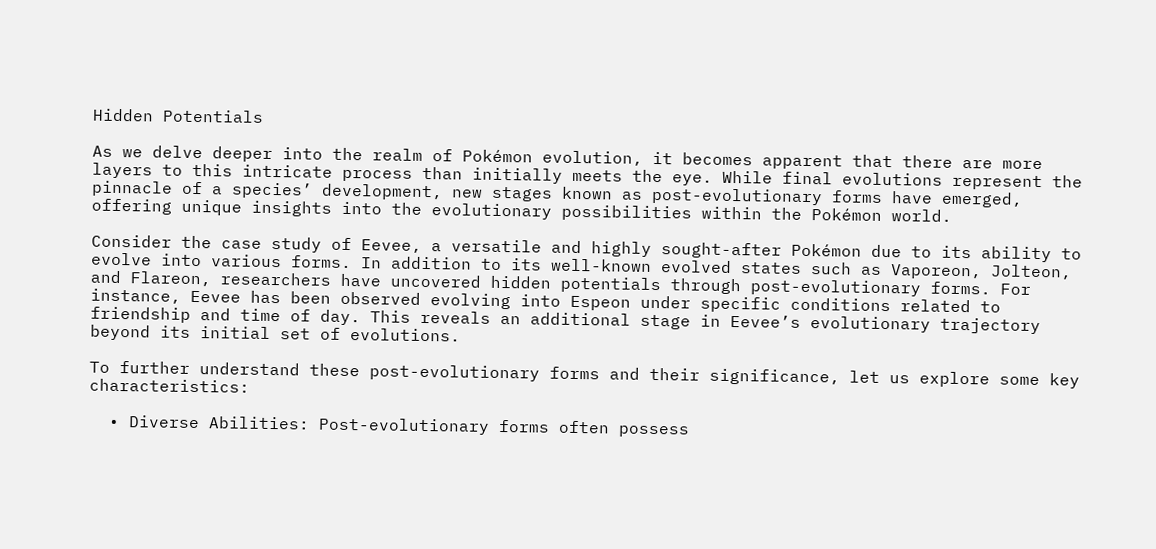Hidden Potentials

As we delve deeper into the realm of Pokémon evolution, it becomes apparent that there are more layers to this intricate process than initially meets the eye. While final evolutions represent the pinnacle of a species’ development, new stages known as post-evolutionary forms have emerged, offering unique insights into the evolutionary possibilities within the Pokémon world.

Consider the case study of Eevee, a versatile and highly sought-after Pokémon due to its ability to evolve into various forms. In addition to its well-known evolved states such as Vaporeon, Jolteon, and Flareon, researchers have uncovered hidden potentials through post-evolutionary forms. For instance, Eevee has been observed evolving into Espeon under specific conditions related to friendship and time of day. This reveals an additional stage in Eevee’s evolutionary trajectory beyond its initial set of evolutions.

To further understand these post-evolutionary forms and their significance, let us explore some key characteristics:

  • Diverse Abilities: Post-evolutionary forms often possess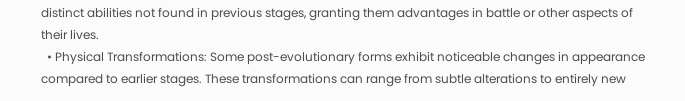distinct abilities not found in previous stages, granting them advantages in battle or other aspects of their lives.
  • Physical Transformations: Some post-evolutionary forms exhibit noticeable changes in appearance compared to earlier stages. These transformations can range from subtle alterations to entirely new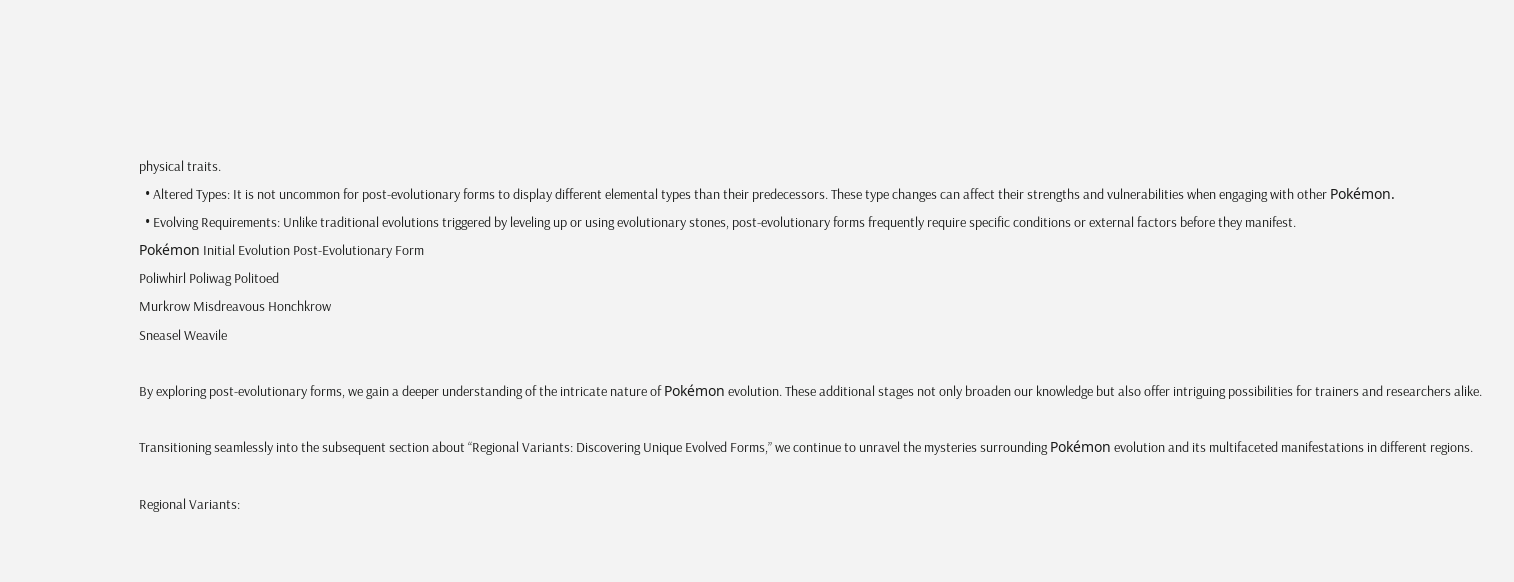physical traits.
  • Altered Types: It is not uncommon for post-evolutionary forms to display different elemental types than their predecessors. These type changes can affect their strengths and vulnerabilities when engaging with other Pokémon.
  • Evolving Requirements: Unlike traditional evolutions triggered by leveling up or using evolutionary stones, post-evolutionary forms frequently require specific conditions or external factors before they manifest.
Pokémon Initial Evolution Post-Evolutionary Form
Poliwhirl Poliwag Politoed
Murkrow Misdreavous Honchkrow
Sneasel Weavile

By exploring post-evolutionary forms, we gain a deeper understanding of the intricate nature of Pokémon evolution. These additional stages not only broaden our knowledge but also offer intriguing possibilities for trainers and researchers alike.

Transitioning seamlessly into the subsequent section about “Regional Variants: Discovering Unique Evolved Forms,” we continue to unravel the mysteries surrounding Pokémon evolution and its multifaceted manifestations in different regions.

Regional Variants: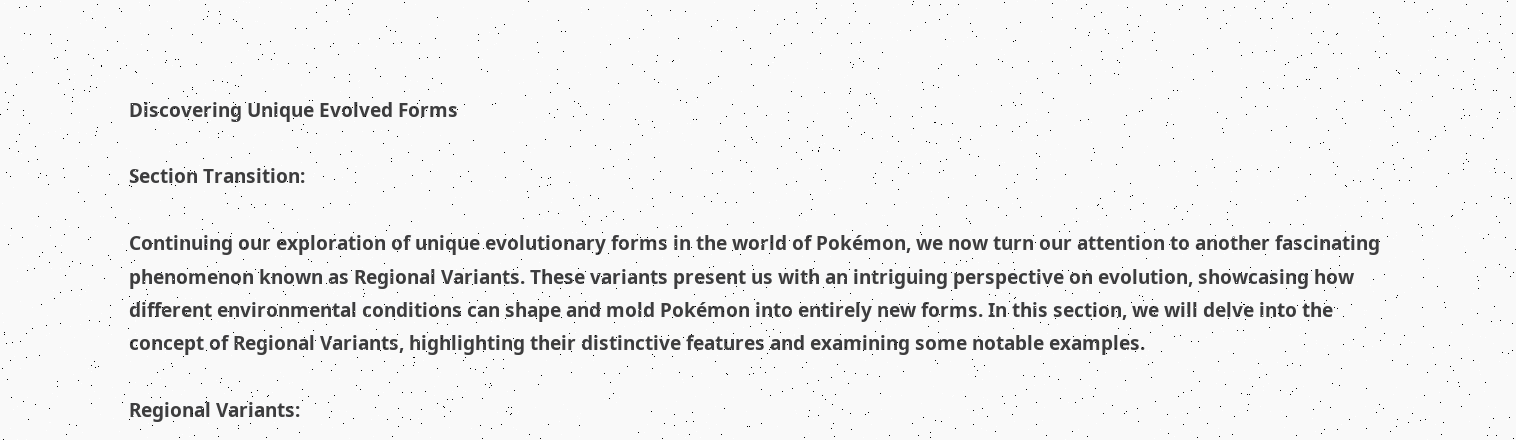Discovering Unique Evolved Forms

Section Transition:

Continuing our exploration of unique evolutionary forms in the world of Pokémon, we now turn our attention to another fascinating phenomenon known as Regional Variants. These variants present us with an intriguing perspective on evolution, showcasing how different environmental conditions can shape and mold Pokémon into entirely new forms. In this section, we will delve into the concept of Regional Variants, highlighting their distinctive features and examining some notable examples.

Regional Variants: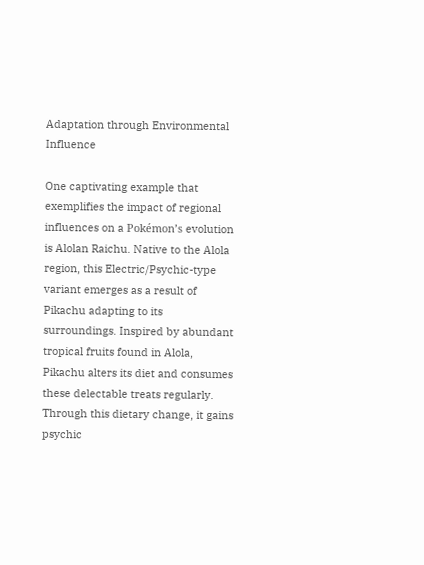Adaptation through Environmental Influence

One captivating example that exemplifies the impact of regional influences on a Pokémon’s evolution is Alolan Raichu. Native to the Alola region, this Electric/Psychic-type variant emerges as a result of Pikachu adapting to its surroundings. Inspired by abundant tropical fruits found in Alola, Pikachu alters its diet and consumes these delectable treats regularly. Through this dietary change, it gains psychic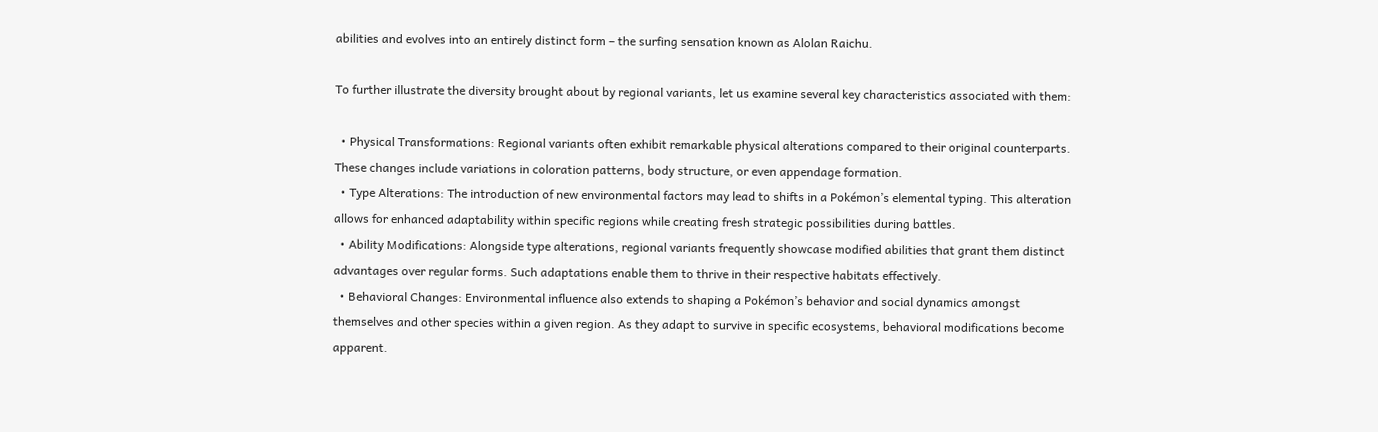abilities and evolves into an entirely distinct form – the surfing sensation known as Alolan Raichu.

To further illustrate the diversity brought about by regional variants, let us examine several key characteristics associated with them:

  • Physical Transformations: Regional variants often exhibit remarkable physical alterations compared to their original counterparts. These changes include variations in coloration patterns, body structure, or even appendage formation.
  • Type Alterations: The introduction of new environmental factors may lead to shifts in a Pokémon’s elemental typing. This alteration allows for enhanced adaptability within specific regions while creating fresh strategic possibilities during battles.
  • Ability Modifications: Alongside type alterations, regional variants frequently showcase modified abilities that grant them distinct advantages over regular forms. Such adaptations enable them to thrive in their respective habitats effectively.
  • Behavioral Changes: Environmental influence also extends to shaping a Pokémon’s behavior and social dynamics amongst themselves and other species within a given region. As they adapt to survive in specific ecosystems, behavioral modifications become apparent.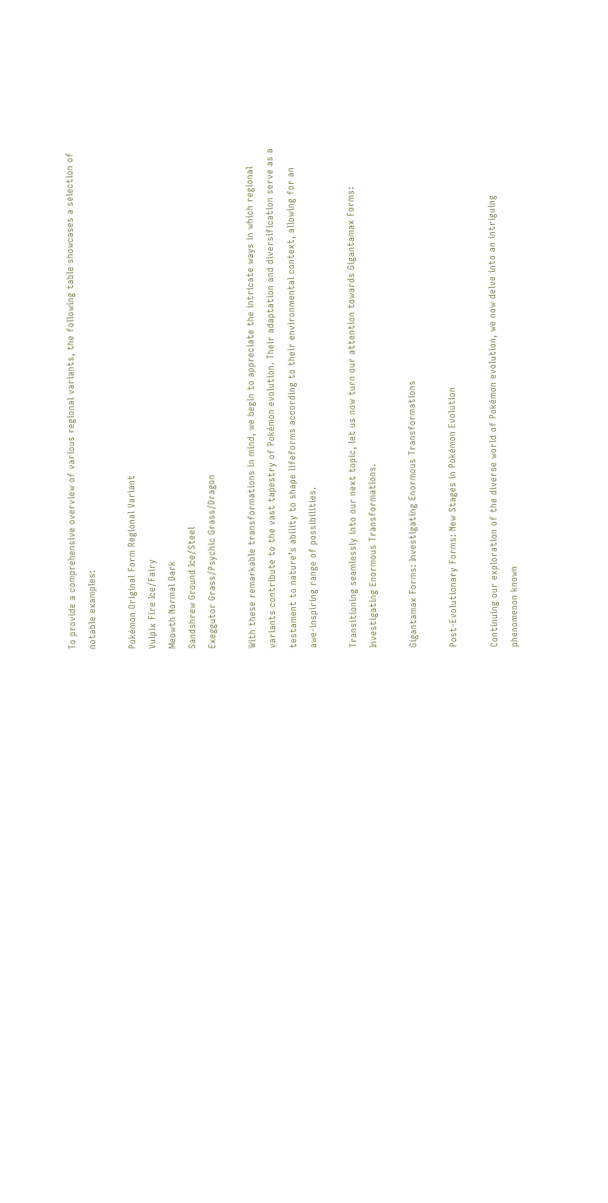To provide a comprehensive overview of various regional variants, the following table showcases a selection of notable examples:

Pokémon Original Form Regional Variant
Vulpix Fire Ice/Fairy
Meowth Normal Dark
Sandshrew Ground Ice/Steel
Exeggutor Grass/Psychic Grass/Dragon

With these remarkable transformations in mind, we begin to appreciate the intricate ways in which regional variants contribute to the vast tapestry of Pokémon evolution. Their adaptation and diversification serve as a testament to nature’s ability to shape lifeforms according to their environmental context, allowing for an awe-inspiring range of possibilities.

Transitioning seamlessly into our next topic, let us now turn our attention towards Gigantamax Forms: Investigating Enormous Transformations.

Gigantamax Forms: Investigating Enormous Transformations

Post-Evolutionary Forms: New Stages in Pokémon Evolution

Continuing our exploration of the diverse world of Pokémon evolution, we now delve into an intriguing phenomenon known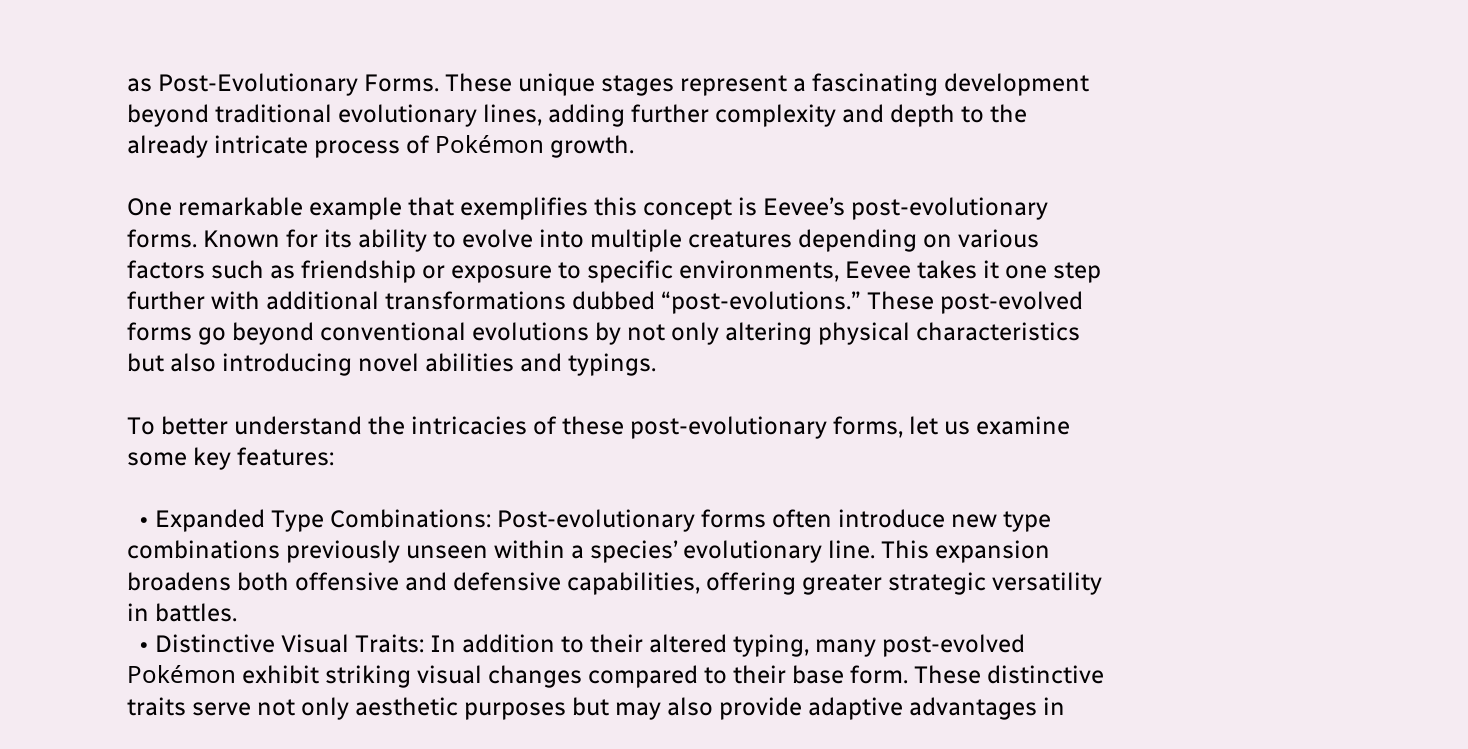as Post-Evolutionary Forms. These unique stages represent a fascinating development beyond traditional evolutionary lines, adding further complexity and depth to the already intricate process of Pokémon growth.

One remarkable example that exemplifies this concept is Eevee’s post-evolutionary forms. Known for its ability to evolve into multiple creatures depending on various factors such as friendship or exposure to specific environments, Eevee takes it one step further with additional transformations dubbed “post-evolutions.” These post-evolved forms go beyond conventional evolutions by not only altering physical characteristics but also introducing novel abilities and typings.

To better understand the intricacies of these post-evolutionary forms, let us examine some key features:

  • Expanded Type Combinations: Post-evolutionary forms often introduce new type combinations previously unseen within a species’ evolutionary line. This expansion broadens both offensive and defensive capabilities, offering greater strategic versatility in battles.
  • Distinctive Visual Traits: In addition to their altered typing, many post-evolved Pokémon exhibit striking visual changes compared to their base form. These distinctive traits serve not only aesthetic purposes but may also provide adaptive advantages in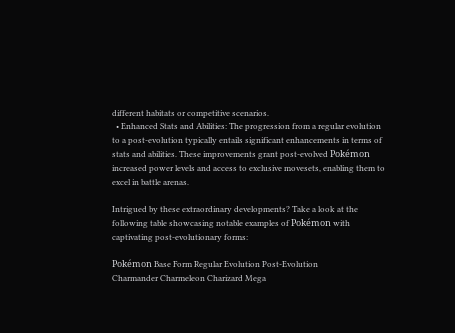different habitats or competitive scenarios.
  • Enhanced Stats and Abilities: The progression from a regular evolution to a post-evolution typically entails significant enhancements in terms of stats and abilities. These improvements grant post-evolved Pokémon increased power levels and access to exclusive movesets, enabling them to excel in battle arenas.

Intrigued by these extraordinary developments? Take a look at the following table showcasing notable examples of Pokémon with captivating post-evolutionary forms:

Pokémon Base Form Regular Evolution Post-Evolution
Charmander Charmeleon Charizard Mega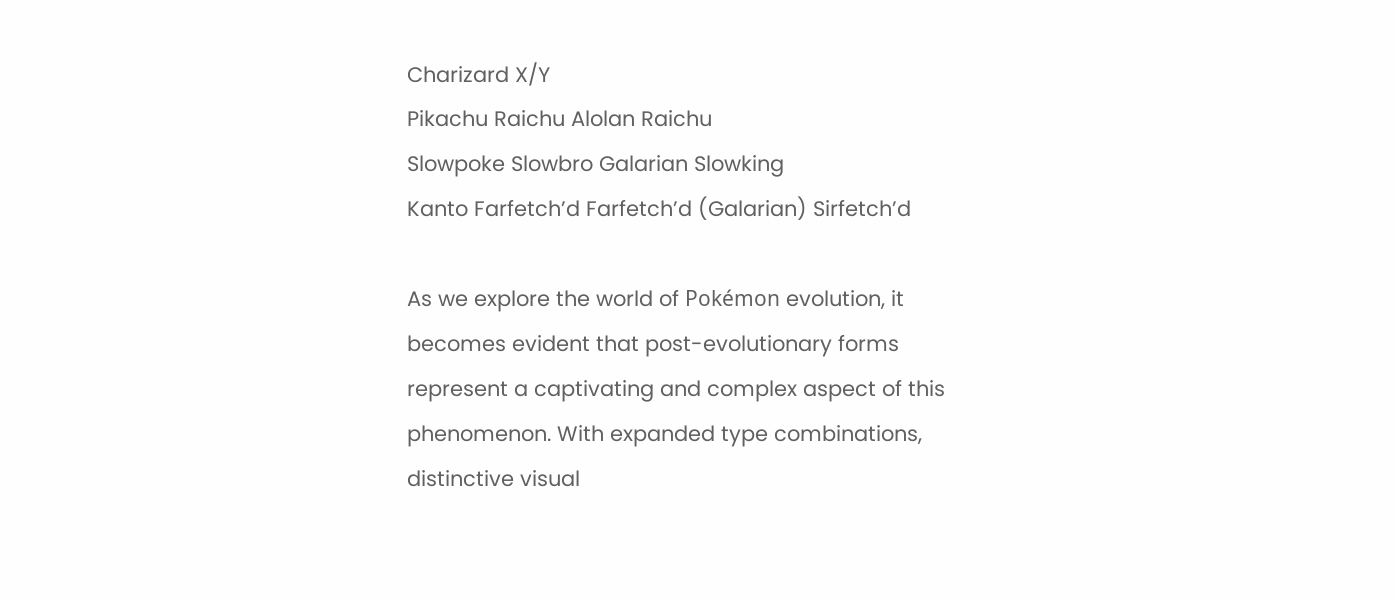Charizard X/Y
Pikachu Raichu Alolan Raichu
Slowpoke Slowbro Galarian Slowking
Kanto Farfetch’d Farfetch’d (Galarian) Sirfetch’d

As we explore the world of Pokémon evolution, it becomes evident that post-evolutionary forms represent a captivating and complex aspect of this phenomenon. With expanded type combinations, distinctive visual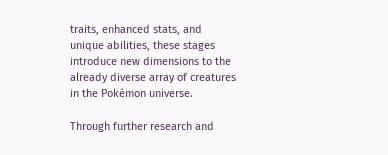traits, enhanced stats, and unique abilities, these stages introduce new dimensions to the already diverse array of creatures in the Pokémon universe.

Through further research and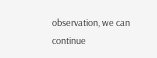observation, we can continue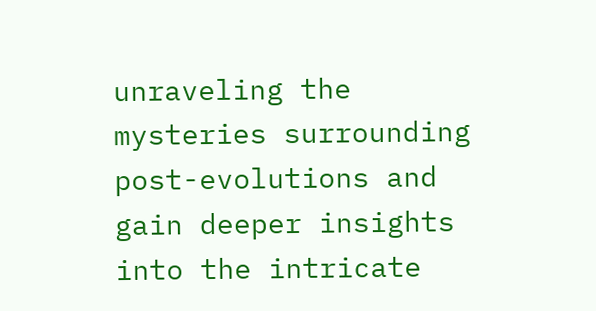unraveling the mysteries surrounding post-evolutions and gain deeper insights into the intricate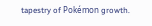tapestry of Pokémon growth.